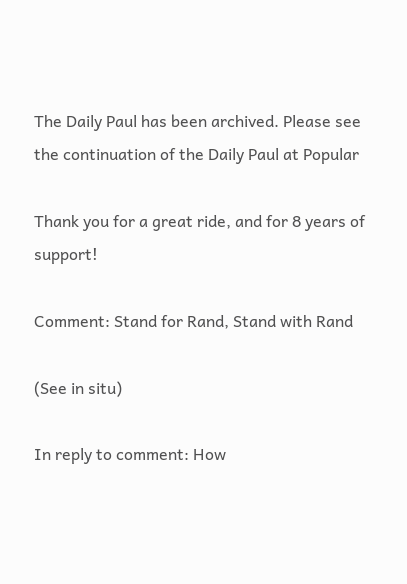The Daily Paul has been archived. Please see the continuation of the Daily Paul at Popular

Thank you for a great ride, and for 8 years of support!

Comment: Stand for Rand, Stand with Rand

(See in situ)

In reply to comment: How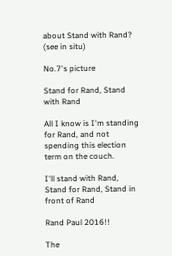about Stand with Rand? (see in situ)

No.7's picture

Stand for Rand, Stand with Rand

All I know is I'm standing for Rand, and not spending this election term on the couch.

I'll stand with Rand, Stand for Rand, Stand in front of Rand

Rand Paul 2016!!

The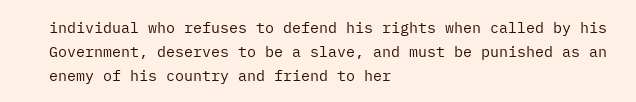individual who refuses to defend his rights when called by his Government, deserves to be a slave, and must be punished as an enemy of his country and friend to her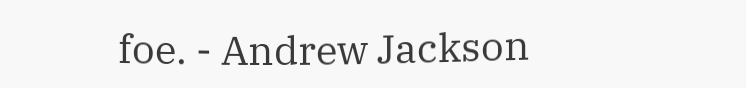foe. - Andrew Jackson